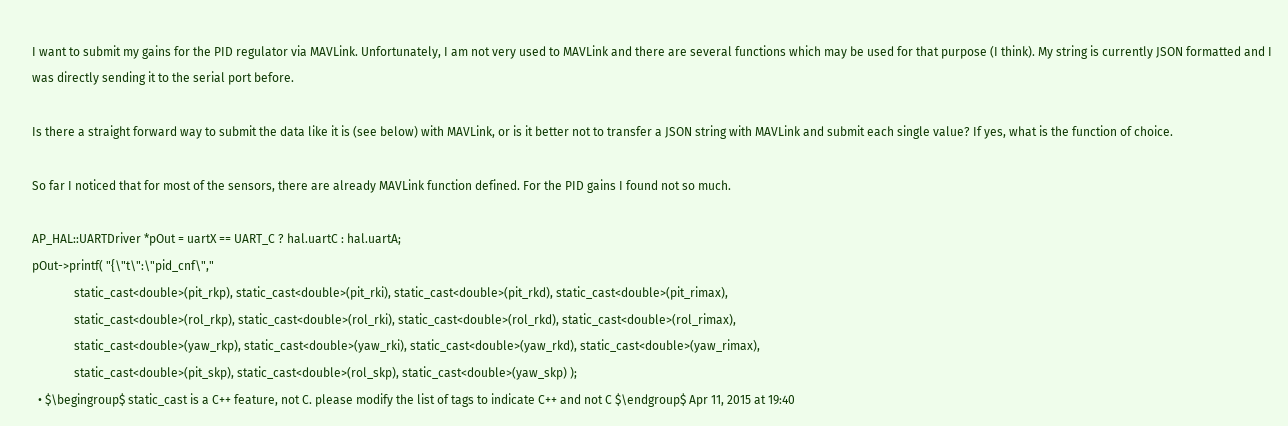I want to submit my gains for the PID regulator via MAVLink. Unfortunately, I am not very used to MAVLink and there are several functions which may be used for that purpose (I think). My string is currently JSON formatted and I was directly sending it to the serial port before.

Is there a straight forward way to submit the data like it is (see below) with MAVLink, or is it better not to transfer a JSON string with MAVLink and submit each single value? If yes, what is the function of choice.

So far I noticed that for most of the sensors, there are already MAVLink function defined. For the PID gains I found not so much.

AP_HAL::UARTDriver *pOut = uartX == UART_C ? hal.uartC : hal.uartA;
pOut->printf( "{\"t\":\"pid_cnf\","
              static_cast<double>(pit_rkp), static_cast<double>(pit_rki), static_cast<double>(pit_rkd), static_cast<double>(pit_rimax),
              static_cast<double>(rol_rkp), static_cast<double>(rol_rki), static_cast<double>(rol_rkd), static_cast<double>(rol_rimax),
              static_cast<double>(yaw_rkp), static_cast<double>(yaw_rki), static_cast<double>(yaw_rkd), static_cast<double>(yaw_rimax),
              static_cast<double>(pit_skp), static_cast<double>(rol_skp), static_cast<double>(yaw_skp) );
  • $\begingroup$ static_cast is a C++ feature, not C. please modify the list of tags to indicate C++ and not C $\endgroup$ Apr 11, 2015 at 19:40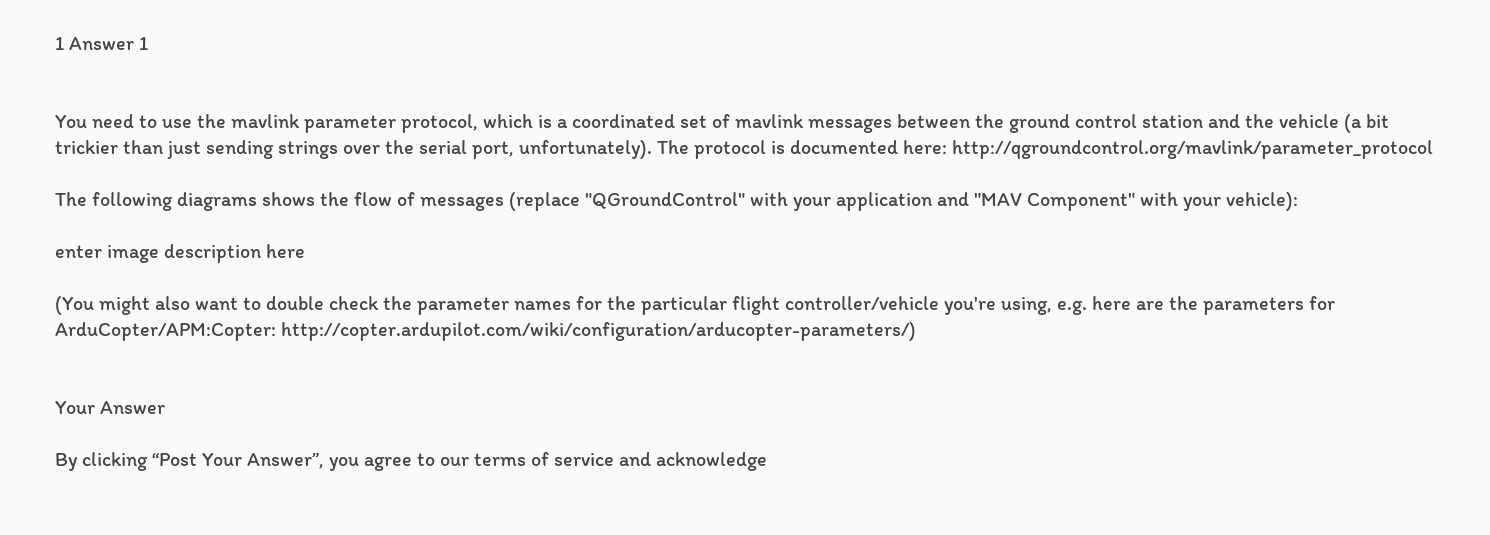1 Answer 1


You need to use the mavlink parameter protocol, which is a coordinated set of mavlink messages between the ground control station and the vehicle (a bit trickier than just sending strings over the serial port, unfortunately). The protocol is documented here: http://qgroundcontrol.org/mavlink/parameter_protocol

The following diagrams shows the flow of messages (replace "QGroundControl" with your application and "MAV Component" with your vehicle):

enter image description here

(You might also want to double check the parameter names for the particular flight controller/vehicle you're using, e.g. here are the parameters for ArduCopter/APM:Copter: http://copter.ardupilot.com/wiki/configuration/arducopter-parameters/)


Your Answer

By clicking “Post Your Answer”, you agree to our terms of service and acknowledge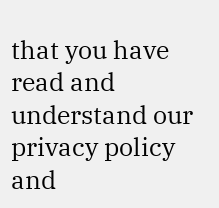that you have read and understand our privacy policy and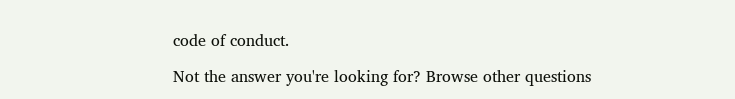code of conduct.

Not the answer you're looking for? Browse other questions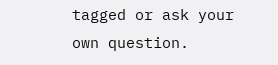tagged or ask your own question.